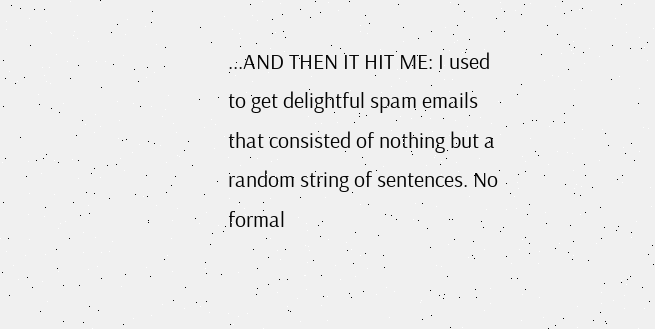...AND THEN IT HIT ME: I used to get delightful spam emails that consisted of nothing but a random string of sentences. No formal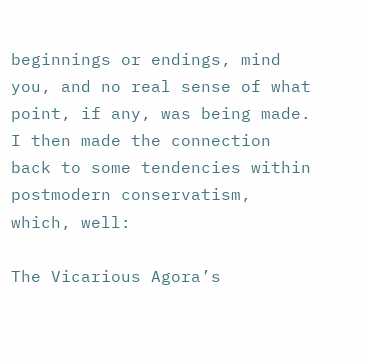beginnings or endings, mind you, and no real sense of what point, if any, was being made. I then made the connection back to some tendencies within postmodern conservatism, which, well:

The Vicarious Agora’s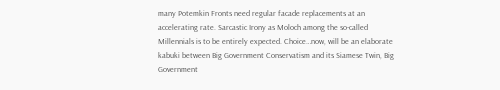many Potemkin Fronts need regular facade replacements at an accelerating rate. Sarcastic Irony as Moloch among the so-called Millennials is to be entirely expected. Choice…now, will be an elaborate kabuki between Big Government Conservatism and its Siamese Twin, Big Government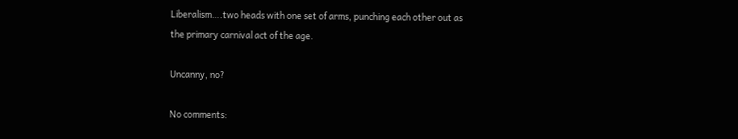Liberalism….two heads with one set of arms, punching each other out as the primary carnival act of the age.

Uncanny, no?

No comments: